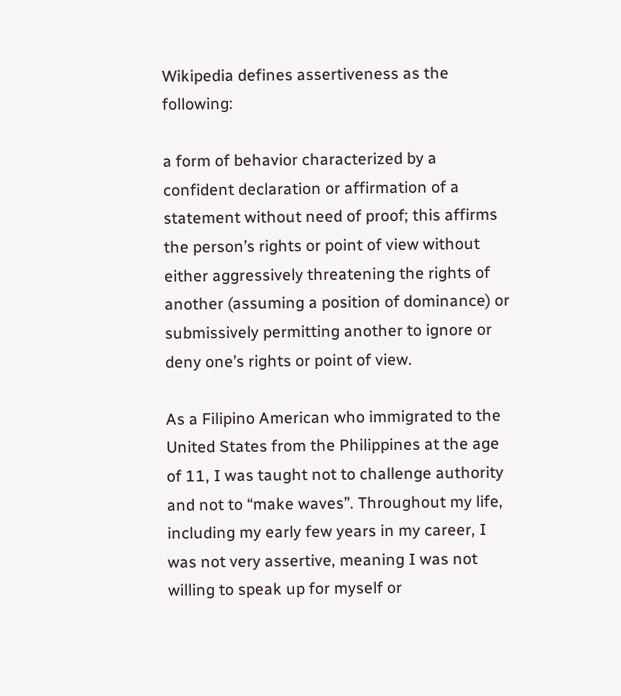Wikipedia defines assertiveness as the following:

a form of behavior characterized by a confident declaration or affirmation of a statement without need of proof; this affirms the person’s rights or point of view without either aggressively threatening the rights of another (assuming a position of dominance) or submissively permitting another to ignore or deny one’s rights or point of view.

As a Filipino American who immigrated to the United States from the Philippines at the age of 11, I was taught not to challenge authority and not to “make waves”. Throughout my life, including my early few years in my career, I was not very assertive, meaning I was not willing to speak up for myself or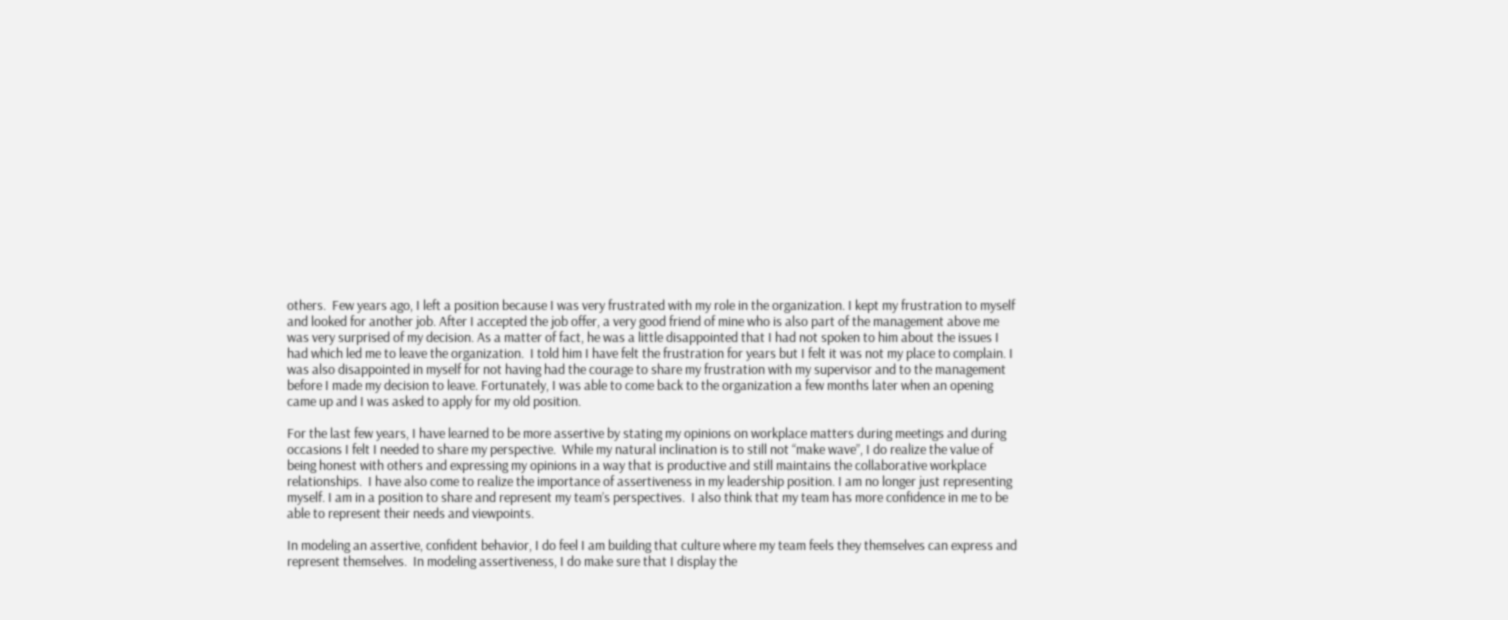others.  Few years ago, I left a position because I was very frustrated with my role in the organization. I kept my frustration to myself and looked for another job. After I accepted the job offer, a very good friend of mine who is also part of the management above me was very surprised of my decision. As a matter of fact, he was a little disappointed that I had not spoken to him about the issues I had which led me to leave the organization.  I told him I have felt the frustration for years but I felt it was not my place to complain. I was also disappointed in myself for not having had the courage to share my frustration with my supervisor and to the management before I made my decision to leave. Fortunately, I was able to come back to the organization a few months later when an opening came up and I was asked to apply for my old position.

For the last few years, I have learned to be more assertive by stating my opinions on workplace matters during meetings and during occasions I felt I needed to share my perspective.  While my natural inclination is to still not “make wave”, I do realize the value of being honest with others and expressing my opinions in a way that is productive and still maintains the collaborative workplace relationships.  I have also come to realize the importance of assertiveness in my leadership position. I am no longer just representing myself. I am in a position to share and represent my team’s perspectives.  I also think that my team has more confidence in me to be able to represent their needs and viewpoints.

In modeling an assertive, confident behavior, I do feel I am building that culture where my team feels they themselves can express and represent themselves.  In modeling assertiveness, I do make sure that I display the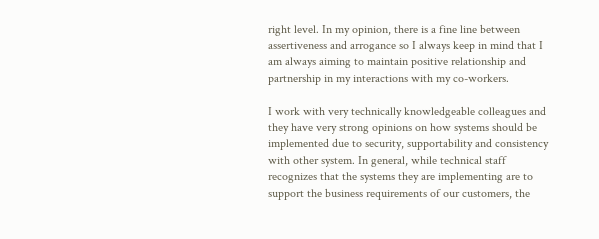right level. In my opinion, there is a fine line between assertiveness and arrogance so I always keep in mind that I am always aiming to maintain positive relationship and partnership in my interactions with my co-workers.

I work with very technically knowledgeable colleagues and they have very strong opinions on how systems should be implemented due to security, supportability and consistency with other system. In general, while technical staff recognizes that the systems they are implementing are to support the business requirements of our customers, the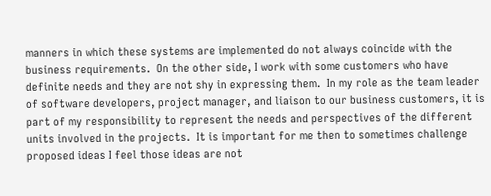manners in which these systems are implemented do not always coincide with the business requirements.  On the other side, I work with some customers who have definite needs and they are not shy in expressing them.  In my role as the team leader of software developers, project manager, and liaison to our business customers, it is part of my responsibility to represent the needs and perspectives of the different units involved in the projects.  It is important for me then to sometimes challenge proposed ideas I feel those ideas are not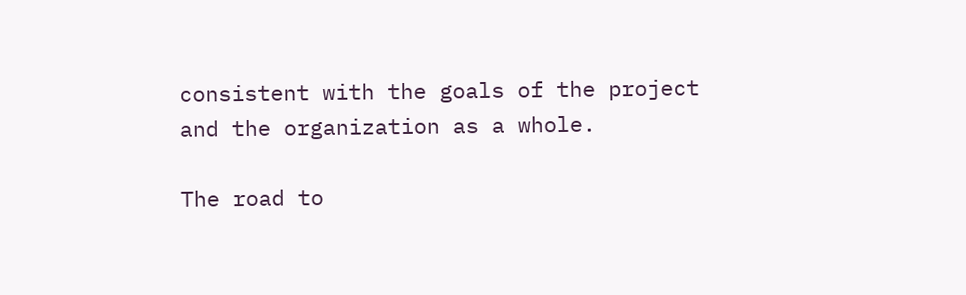consistent with the goals of the project and the organization as a whole.

The road to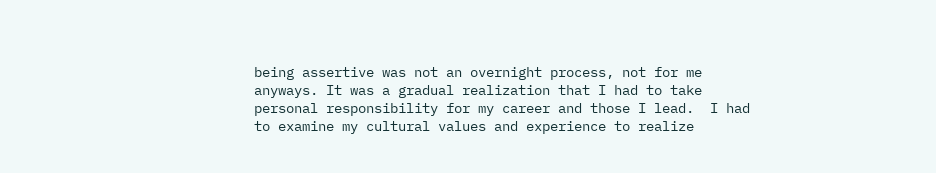being assertive was not an overnight process, not for me anyways. It was a gradual realization that I had to take personal responsibility for my career and those I lead.  I had to examine my cultural values and experience to realize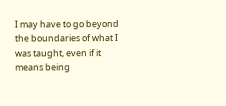I may have to go beyond the boundaries of what I was taught, even if it means being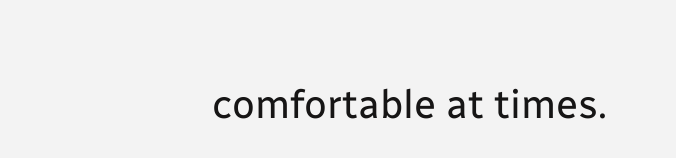comfortable at times.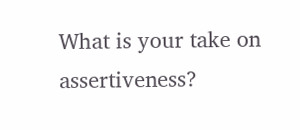What is your take on assertiveness?